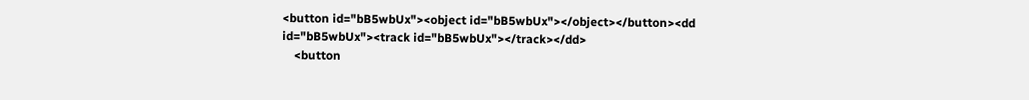<button id="bB5wbUx"><object id="bB5wbUx"></object></button><dd id="bB5wbUx"><track id="bB5wbUx"></track></dd>
    <button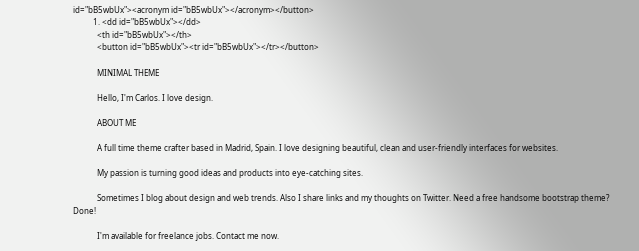id="bB5wbUx"><acronym id="bB5wbUx"></acronym></button>
          1. <dd id="bB5wbUx"></dd>
            <th id="bB5wbUx"></th>
            <button id="bB5wbUx"><tr id="bB5wbUx"></tr></button>

            MINIMAL THEME

            Hello, I'm Carlos. I love design.

            ABOUT ME

            A full time theme crafter based in Madrid, Spain. I love designing beautiful, clean and user-friendly interfaces for websites.

            My passion is turning good ideas and products into eye-catching sites.

            Sometimes I blog about design and web trends. Also I share links and my thoughts on Twitter. Need a free handsome bootstrap theme? Done!

            I'm available for freelance jobs. Contact me now.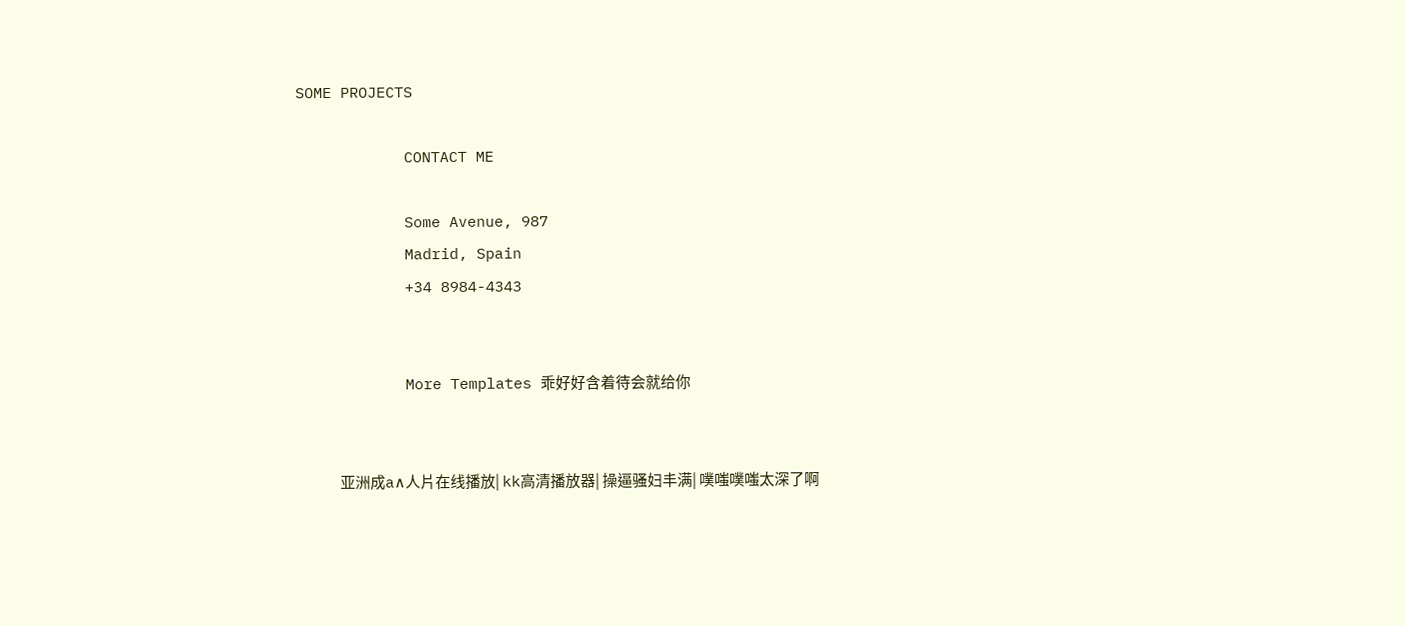SOME PROJECTS

            CONTACT ME

            Some Avenue, 987
            Madrid, Spain
            +34 8984-4343


            More Templates 乖好好含着待会就给你


              亚洲成a∧人片在线播放| kk高清播放器| 操逼骚妇丰满| 噗嗤噗嗤太深了啊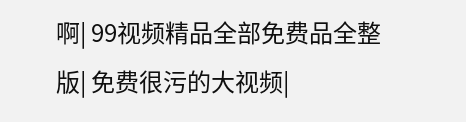啊| 99视频精品全部免费品全整版| 免费很污的大视频|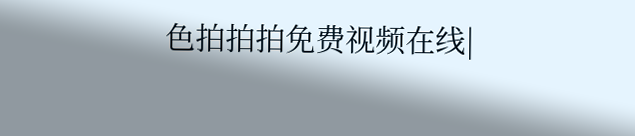色拍拍拍免费视频在线|